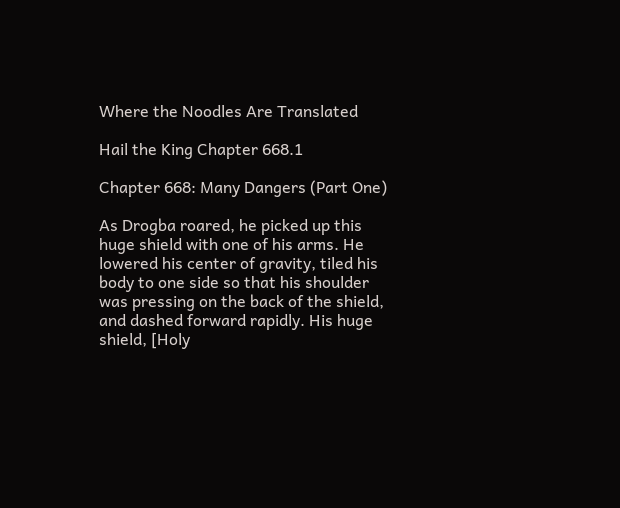Where the Noodles Are Translated

Hail the King Chapter 668.1

Chapter 668: Many Dangers (Part One)

As Drogba roared, he picked up this huge shield with one of his arms. He lowered his center of gravity, tiled his body to one side so that his shoulder was pressing on the back of the shield, and dashed forward rapidly. His huge shield, [Holy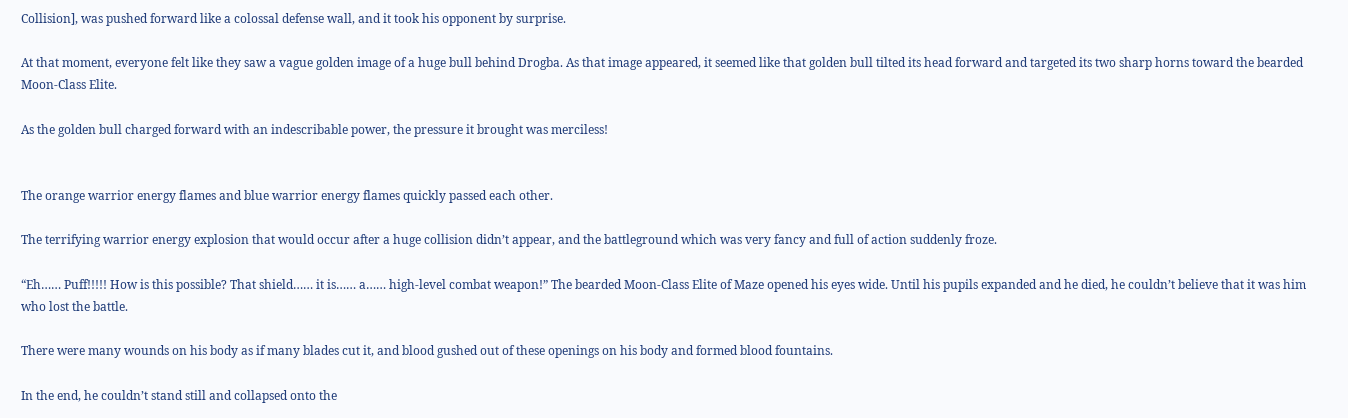Collision], was pushed forward like a colossal defense wall, and it took his opponent by surprise.

At that moment, everyone felt like they saw a vague golden image of a huge bull behind Drogba. As that image appeared, it seemed like that golden bull tilted its head forward and targeted its two sharp horns toward the bearded Moon-Class Elite.

As the golden bull charged forward with an indescribable power, the pressure it brought was merciless!


The orange warrior energy flames and blue warrior energy flames quickly passed each other.

The terrifying warrior energy explosion that would occur after a huge collision didn’t appear, and the battleground which was very fancy and full of action suddenly froze.

“Eh…… Puff!!!!! How is this possible? That shield…… it is…… a…… high-level combat weapon!” The bearded Moon-Class Elite of Maze opened his eyes wide. Until his pupils expanded and he died, he couldn’t believe that it was him who lost the battle.

There were many wounds on his body as if many blades cut it, and blood gushed out of these openings on his body and formed blood fountains.

In the end, he couldn’t stand still and collapsed onto the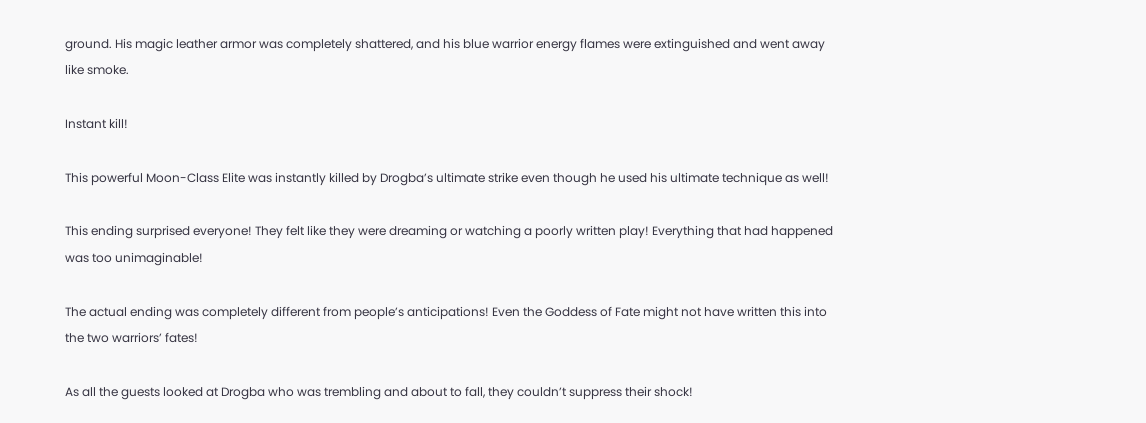ground. His magic leather armor was completely shattered, and his blue warrior energy flames were extinguished and went away like smoke.

Instant kill!

This powerful Moon-Class Elite was instantly killed by Drogba’s ultimate strike even though he used his ultimate technique as well!

This ending surprised everyone! They felt like they were dreaming or watching a poorly written play! Everything that had happened was too unimaginable!

The actual ending was completely different from people’s anticipations! Even the Goddess of Fate might not have written this into the two warriors’ fates!

As all the guests looked at Drogba who was trembling and about to fall, they couldn’t suppress their shock!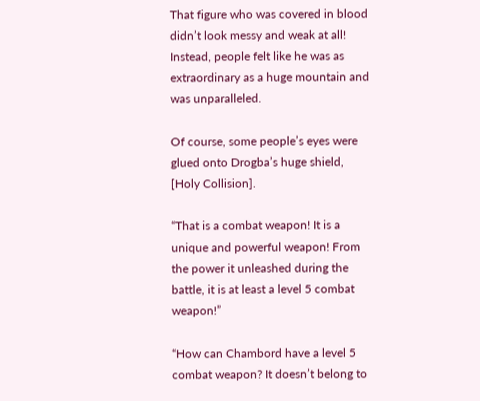That figure who was covered in blood didn’t look messy and weak at all! Instead, people felt like he was as extraordinary as a huge mountain and was unparalleled.

Of course, some people’s eyes were glued onto Drogba’s huge shield, [Holy Collision].

“That is a combat weapon! It is a unique and powerful weapon! From the power it unleashed during the battle, it is at least a level 5 combat weapon!”

“How can Chambord have a level 5 combat weapon? It doesn’t belong to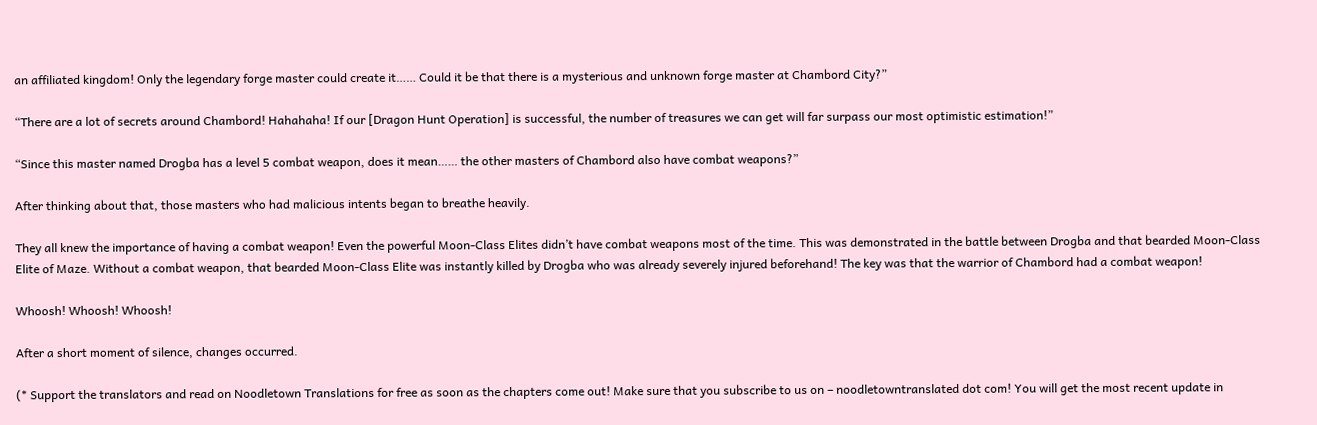an affiliated kingdom! Only the legendary forge master could create it…… Could it be that there is a mysterious and unknown forge master at Chambord City?”

“There are a lot of secrets around Chambord! Hahahaha! If our [Dragon Hunt Operation] is successful, the number of treasures we can get will far surpass our most optimistic estimation!”

“Since this master named Drogba has a level 5 combat weapon, does it mean…… the other masters of Chambord also have combat weapons?”

After thinking about that, those masters who had malicious intents began to breathe heavily.

They all knew the importance of having a combat weapon! Even the powerful Moon-Class Elites didn’t have combat weapons most of the time. This was demonstrated in the battle between Drogba and that bearded Moon-Class Elite of Maze. Without a combat weapon, that bearded Moon-Class Elite was instantly killed by Drogba who was already severely injured beforehand! The key was that the warrior of Chambord had a combat weapon!

Whoosh! Whoosh! Whoosh!

After a short moment of silence, changes occurred.

(* Support the translators and read on Noodletown Translations for free as soon as the chapters come out! Make sure that you subscribe to us on – noodletowntranslated dot com! You will get the most recent update in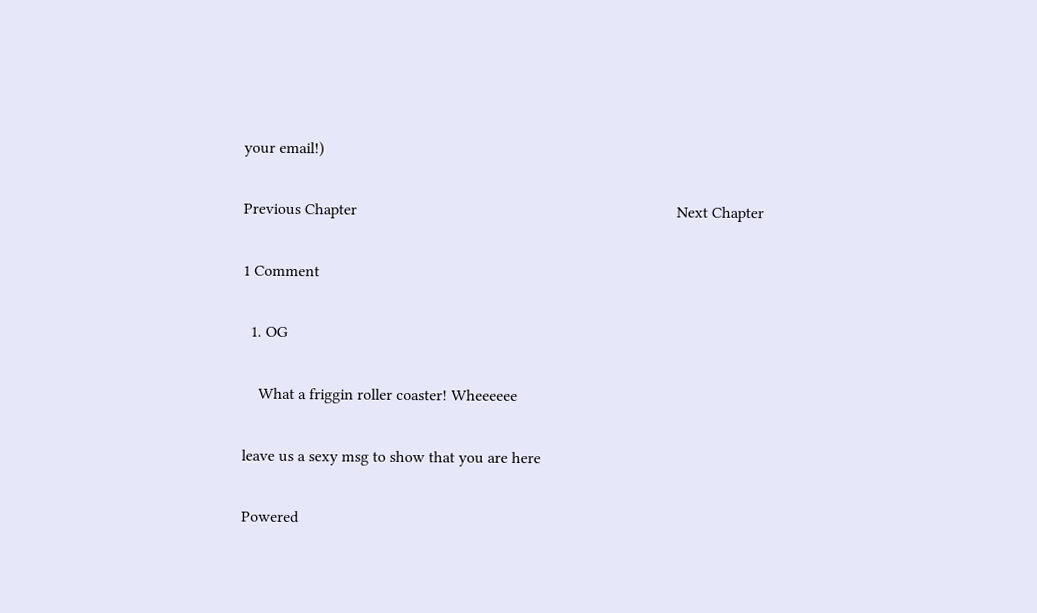your email!)

Previous Chapter                                                                                Next Chapter

1 Comment

  1. OG

    What a friggin roller coaster! Wheeeeee

leave us a sexy msg to show that you are here

Powered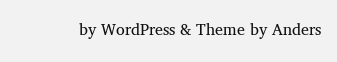by WordPress & Theme by Anders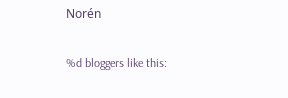Norén

%d bloggers like this: